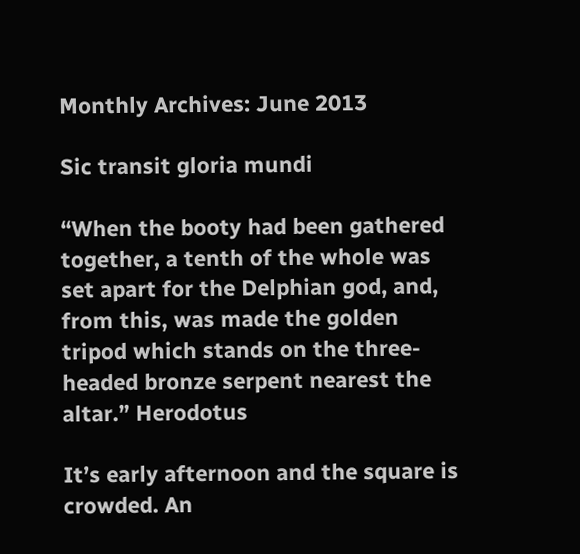Monthly Archives: June 2013

Sic transit gloria mundi

“When the booty had been gathered together, a tenth of the whole was set apart for the Delphian god, and, from this, was made the golden tripod which stands on the three-headed bronze serpent nearest the altar.” Herodotus

It’s early afternoon and the square is crowded. An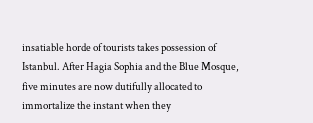insatiable horde of tourists takes possession of Istanbul. After Hagia Sophia and the Blue Mosque, five minutes are now dutifully allocated to immortalize the instant when they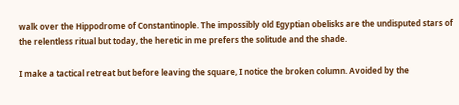walk over the Hippodrome of Constantinople. The impossibly old Egyptian obelisks are the undisputed stars of the relentless ritual but today, the heretic in me prefers the solitude and the shade.

I make a tactical retreat but before leaving the square, I notice the broken column. Avoided by the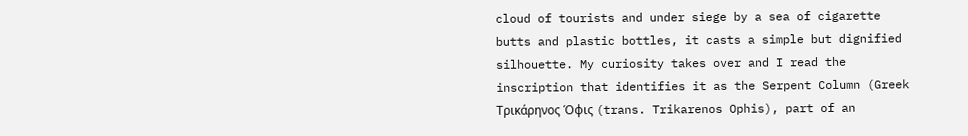cloud of tourists and under siege by a sea of cigarette butts and plastic bottles, it casts a simple but dignified silhouette. My curiosity takes over and I read the inscription that identifies it as the Serpent Column (Greek Τρικάρηνος Όφις (trans. Trikarenos Ophis), part of an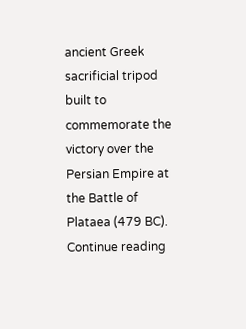ancient Greek sacrificial tripod built to commemorate the victory over the Persian Empire at the Battle of Plataea (479 BC). Continue reading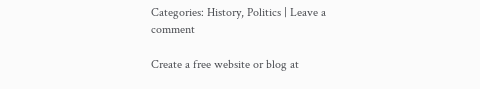Categories: History, Politics | Leave a comment

Create a free website or blog at